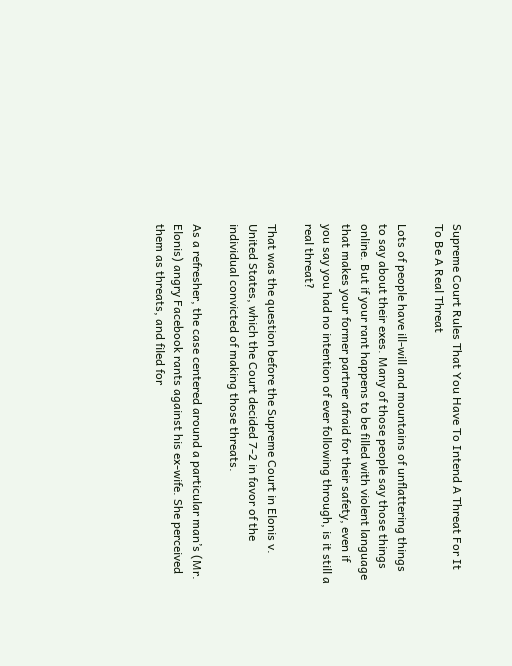Supreme Court Rules That You Have To Intend A Threat For It To Be A Real Threat

Lots of people have ill-will and mountains of unflattering things to say about their exes. Many of those people say those things online. But if your rant happens to be filled with violent language that makes your former partner afraid for their safety, even if you say you had no intention of ever following through, is it still a real threat?

That was the question before the Supreme Court in Elonis v. United States, which the Court decided 7-2 in favor of the individual convicted of making those threats.

As a refresher, the case centered around a particular man’s (Mr. Elonis) angry Facebook rants against his ex-wife. She perceived them as threats, and filed for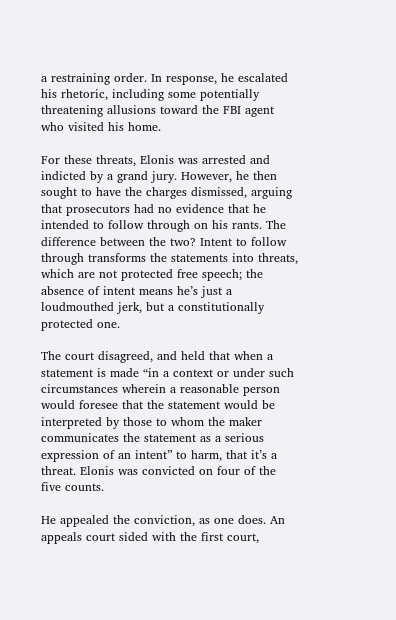a restraining order. In response, he escalated his rhetoric, including some potentially threatening allusions toward the FBI agent who visited his home.

For these threats, Elonis was arrested and indicted by a grand jury. However, he then sought to have the charges dismissed, arguing that prosecutors had no evidence that he intended to follow through on his rants. The difference between the two? Intent to follow through transforms the statements into threats, which are not protected free speech; the absence of intent means he’s just a loudmouthed jerk, but a constitutionally protected one.

The court disagreed, and held that when a statement is made “in a context or under such circumstances wherein a reasonable person would foresee that the statement would be interpreted by those to whom the maker communicates the statement as a serious expression of an intent” to harm, that it’s a threat. Elonis was convicted on four of the five counts.

He appealed the conviction, as one does. An appeals court sided with the first court,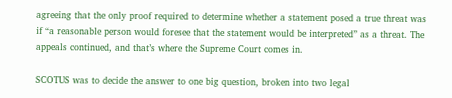agreeing that the only proof required to determine whether a statement posed a true threat was if “a reasonable person would foresee that the statement would be interpreted” as a threat. The appeals continued, and that’s where the Supreme Court comes in.

SCOTUS was to decide the answer to one big question, broken into two legal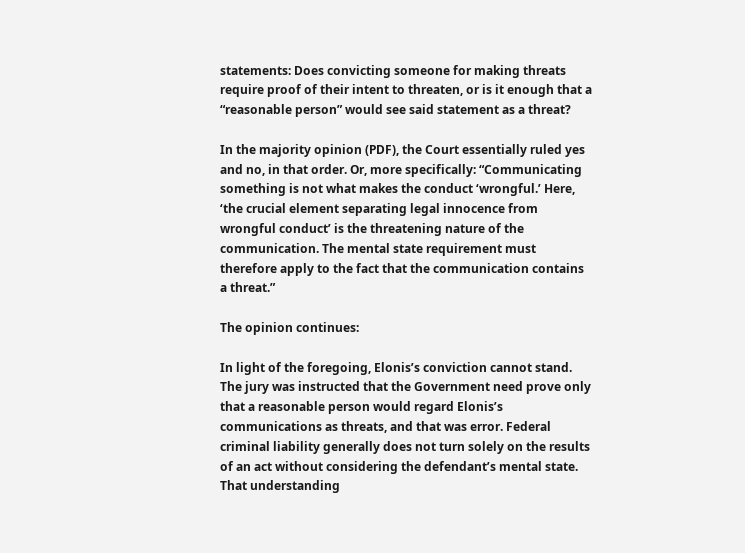statements: Does convicting someone for making threats require proof of their intent to threaten, or is it enough that a “reasonable person” would see said statement as a threat?

In the majority opinion (PDF), the Court essentially ruled yes and no, in that order. Or, more specifically: “Communicating something is not what makes the conduct ‘wrongful.’ Here, ‘the crucial element separating legal innocence from wrongful conduct’ is the threatening nature of the communication. The mental state requirement must therefore apply to the fact that the communication contains a threat.”

The opinion continues:

In light of the foregoing, Elonis’s conviction cannot stand. The jury was instructed that the Government need prove only that a reasonable person would regard Elonis’s communications as threats, and that was error. Federal criminal liability generally does not turn solely on the results of an act without considering the defendant’s mental state. That understanding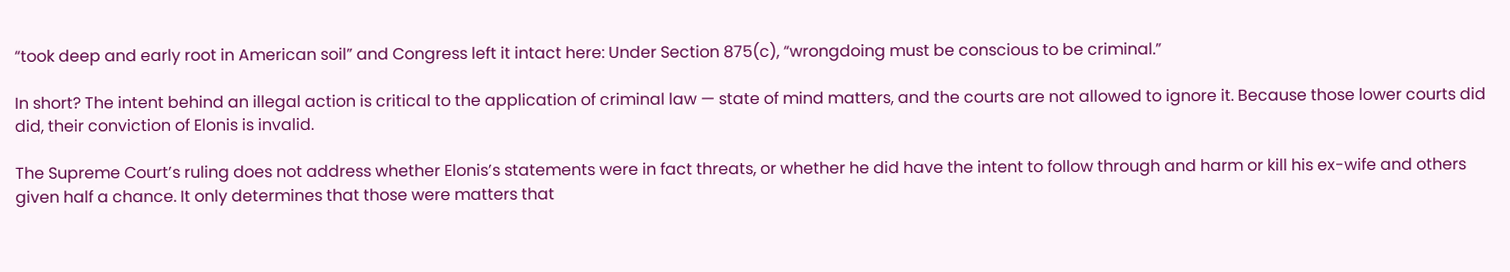“took deep and early root in American soil” and Congress left it intact here: Under Section 875(c), “wrongdoing must be conscious to be criminal.”

In short? The intent behind an illegal action is critical to the application of criminal law — state of mind matters, and the courts are not allowed to ignore it. Because those lower courts did did, their conviction of Elonis is invalid.

The Supreme Court’s ruling does not address whether Elonis’s statements were in fact threats, or whether he did have the intent to follow through and harm or kill his ex-wife and others given half a chance. It only determines that those were matters that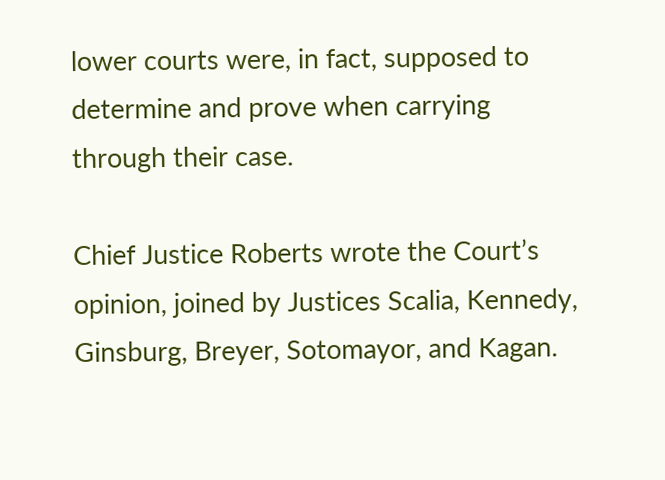lower courts were, in fact, supposed to determine and prove when carrying through their case.

Chief Justice Roberts wrote the Court’s opinion, joined by Justices Scalia, Kennedy, Ginsburg, Breyer, Sotomayor, and Kagan.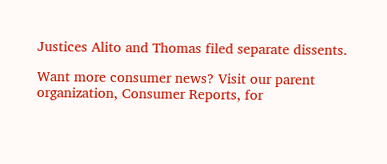Justices Alito and Thomas filed separate dissents.

Want more consumer news? Visit our parent organization, Consumer Reports, for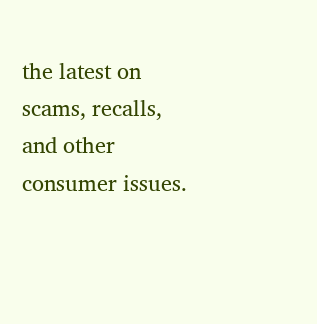the latest on scams, recalls, and other consumer issues.